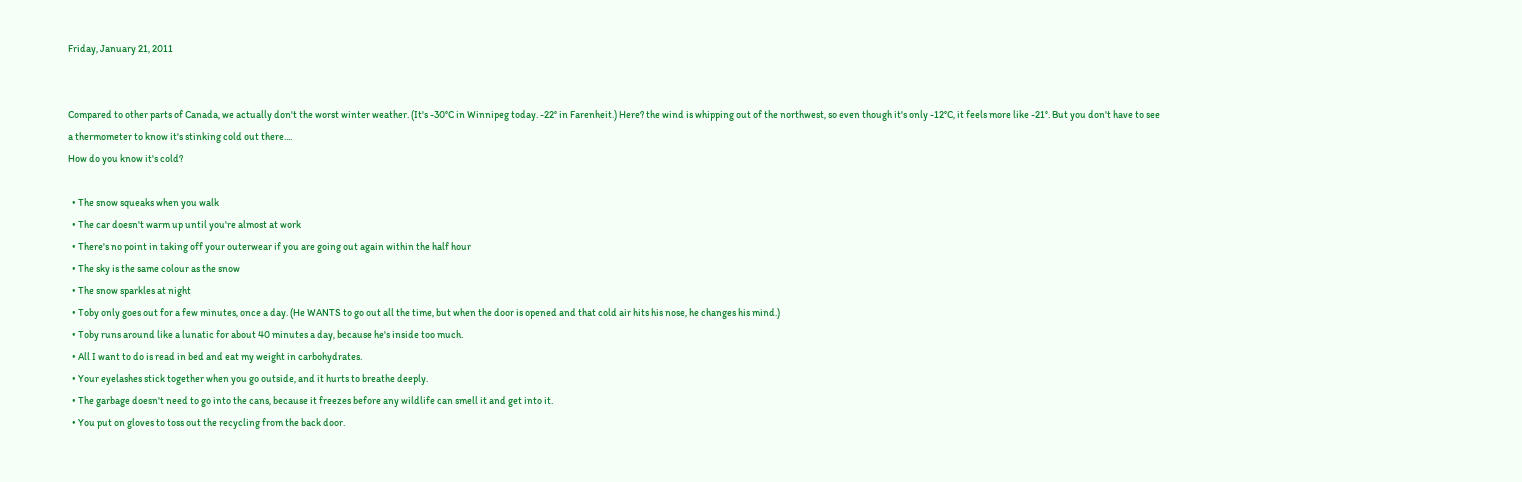Friday, January 21, 2011


Compared to other parts of Canada, we actually don't the worst winter weather. (It's -30°C in Winnipeg today. -22° in Farenheit.) Here? the wind is whipping out of the northwest, so even though it's only -12°C, it feels more like -21°. But you don't have to see a thermometer to know it's stinking cold out there....
How do you know it's cold?

  • The snow squeaks when you walk
  • The car doesn't warm up until you're almost at work
  • There's no point in taking off your outerwear if you are going out again within the half hour
  • The sky is the same colour as the snow
  • The snow sparkles at night
  • Toby only goes out for a few minutes, once a day. (He WANTS to go out all the time, but when the door is opened and that cold air hits his nose, he changes his mind.)
  • Toby runs around like a lunatic for about 40 minutes a day, because he's inside too much.
  • All I want to do is read in bed and eat my weight in carbohydrates.
  • Your eyelashes stick together when you go outside, and it hurts to breathe deeply.
  • The garbage doesn't need to go into the cans, because it freezes before any wildlife can smell it and get into it.
  • You put on gloves to toss out the recycling from the back door.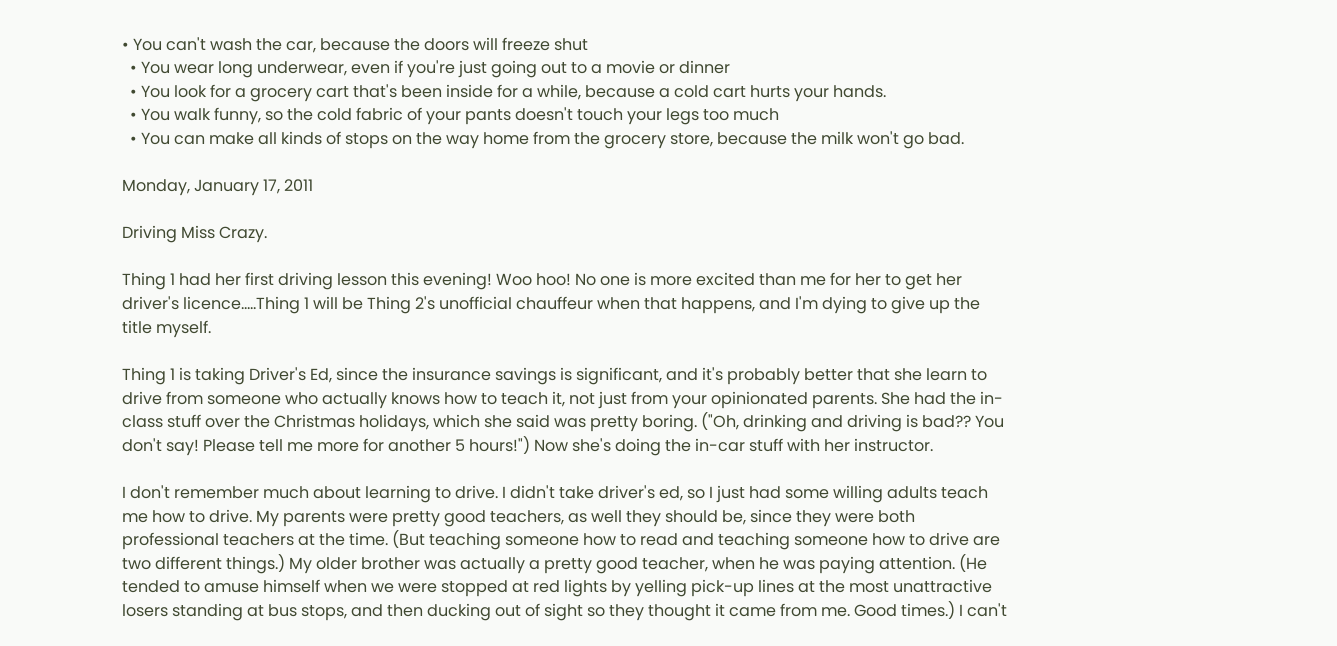• You can't wash the car, because the doors will freeze shut
  • You wear long underwear, even if you're just going out to a movie or dinner
  • You look for a grocery cart that's been inside for a while, because a cold cart hurts your hands.
  • You walk funny, so the cold fabric of your pants doesn't touch your legs too much
  • You can make all kinds of stops on the way home from the grocery store, because the milk won't go bad.

Monday, January 17, 2011

Driving Miss Crazy.

Thing 1 had her first driving lesson this evening! Woo hoo! No one is more excited than me for her to get her driver's licence.....Thing 1 will be Thing 2's unofficial chauffeur when that happens, and I'm dying to give up the title myself.

Thing 1 is taking Driver's Ed, since the insurance savings is significant, and it's probably better that she learn to drive from someone who actually knows how to teach it, not just from your opinionated parents. She had the in-class stuff over the Christmas holidays, which she said was pretty boring. ("Oh, drinking and driving is bad?? You don't say! Please tell me more for another 5 hours!") Now she's doing the in-car stuff with her instructor.

I don't remember much about learning to drive. I didn't take driver's ed, so I just had some willing adults teach me how to drive. My parents were pretty good teachers, as well they should be, since they were both professional teachers at the time. (But teaching someone how to read and teaching someone how to drive are two different things.) My older brother was actually a pretty good teacher, when he was paying attention. (He tended to amuse himself when we were stopped at red lights by yelling pick-up lines at the most unattractive losers standing at bus stops, and then ducking out of sight so they thought it came from me. Good times.) I can't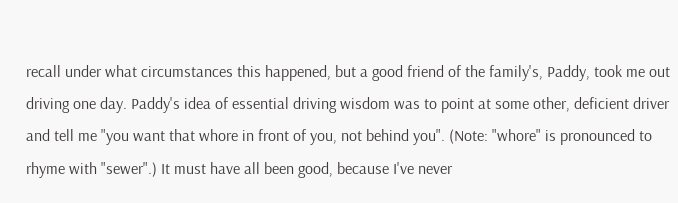recall under what circumstances this happened, but a good friend of the family's, Paddy, took me out driving one day. Paddy's idea of essential driving wisdom was to point at some other, deficient driver and tell me "you want that whore in front of you, not behind you". (Note: "whore" is pronounced to rhyme with "sewer".) It must have all been good, because I've never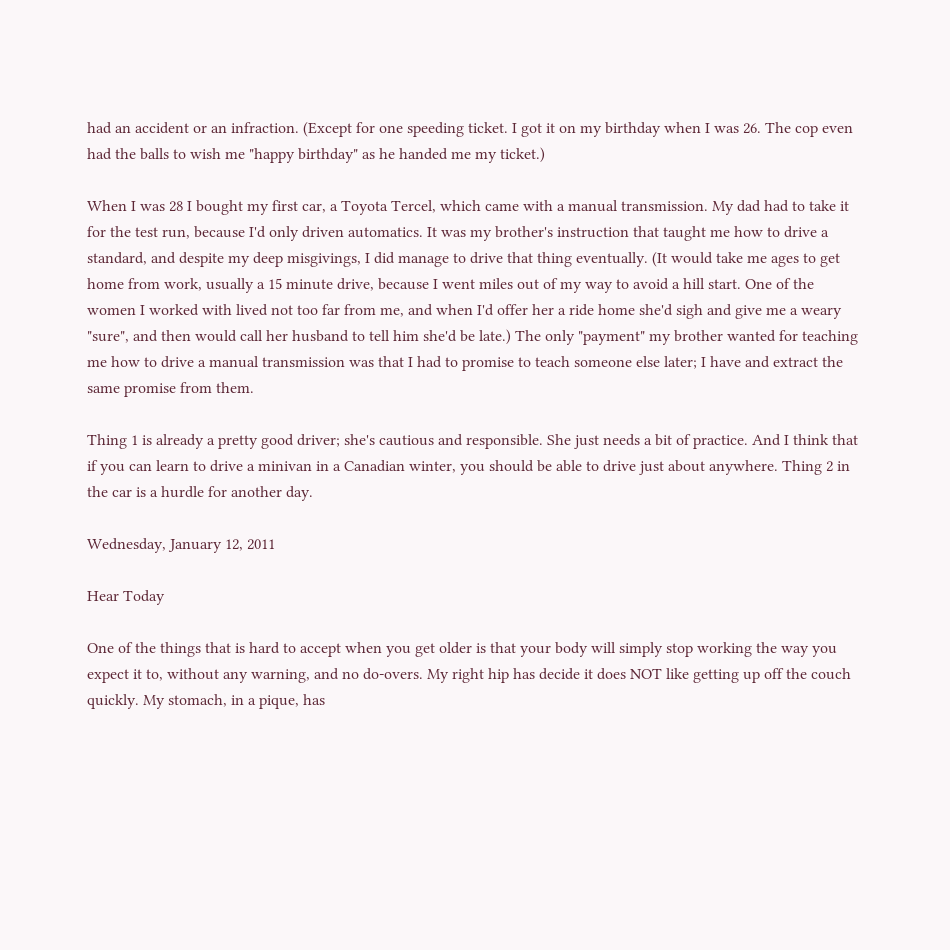had an accident or an infraction. (Except for one speeding ticket. I got it on my birthday when I was 26. The cop even had the balls to wish me "happy birthday" as he handed me my ticket.)

When I was 28 I bought my first car, a Toyota Tercel, which came with a manual transmission. My dad had to take it for the test run, because I'd only driven automatics. It was my brother's instruction that taught me how to drive a standard, and despite my deep misgivings, I did manage to drive that thing eventually. (It would take me ages to get home from work, usually a 15 minute drive, because I went miles out of my way to avoid a hill start. One of the women I worked with lived not too far from me, and when I'd offer her a ride home she'd sigh and give me a weary "sure", and then would call her husband to tell him she'd be late.) The only "payment" my brother wanted for teaching me how to drive a manual transmission was that I had to promise to teach someone else later; I have and extract the same promise from them.

Thing 1 is already a pretty good driver; she's cautious and responsible. She just needs a bit of practice. And I think that if you can learn to drive a minivan in a Canadian winter, you should be able to drive just about anywhere. Thing 2 in the car is a hurdle for another day.

Wednesday, January 12, 2011

Hear Today

One of the things that is hard to accept when you get older is that your body will simply stop working the way you expect it to, without any warning, and no do-overs. My right hip has decide it does NOT like getting up off the couch quickly. My stomach, in a pique, has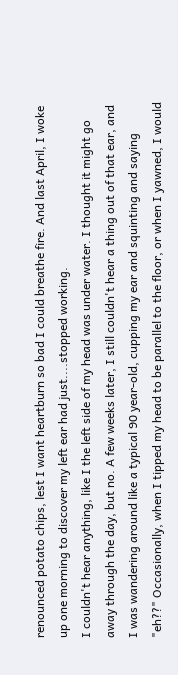renounced potato chips, lest I want heartburn so bad I could breathe fire. And last April, I woke up one morning to discover my left ear had just....stopped working.
I couldn't hear anything, like I the left side of my head was under water. I thought it might go away through the day, but no. A few weeks later, I still couldn't hear a thing out of that ear, and I was wandering around like a typical 90 year-old, cupping my ear and squinting and saying "eh??" Occasionally, when I tipped my head to be parallel to the floor, or when I yawned, I would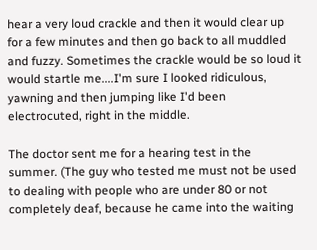hear a very loud crackle and then it would clear up for a few minutes and then go back to all muddled and fuzzy. Sometimes the crackle would be so loud it would startle me....I'm sure I looked ridiculous, yawning and then jumping like I'd been electrocuted, right in the middle.

The doctor sent me for a hearing test in the summer. (The guy who tested me must not be used to dealing with people who are under 80 or not completely deaf, because he came into the waiting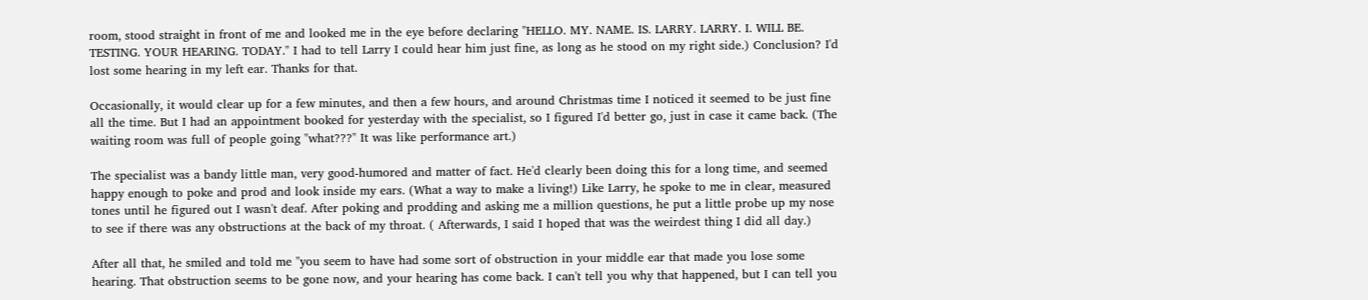room, stood straight in front of me and looked me in the eye before declaring "HELLO. MY. NAME. IS. LARRY. LARRY. I. WILL BE. TESTING. YOUR HEARING. TODAY." I had to tell Larry I could hear him just fine, as long as he stood on my right side.) Conclusion? I'd lost some hearing in my left ear. Thanks for that.

Occasionally, it would clear up for a few minutes, and then a few hours, and around Christmas time I noticed it seemed to be just fine all the time. But I had an appointment booked for yesterday with the specialist, so I figured I'd better go, just in case it came back. (The waiting room was full of people going "what???" It was like performance art.)

The specialist was a bandy little man, very good-humored and matter of fact. He'd clearly been doing this for a long time, and seemed happy enough to poke and prod and look inside my ears. (What a way to make a living!) Like Larry, he spoke to me in clear, measured tones until he figured out I wasn't deaf. After poking and prodding and asking me a million questions, he put a little probe up my nose to see if there was any obstructions at the back of my throat. ( Afterwards, I said I hoped that was the weirdest thing I did all day.)

After all that, he smiled and told me "you seem to have had some sort of obstruction in your middle ear that made you lose some hearing. That obstruction seems to be gone now, and your hearing has come back. I can't tell you why that happened, but I can tell you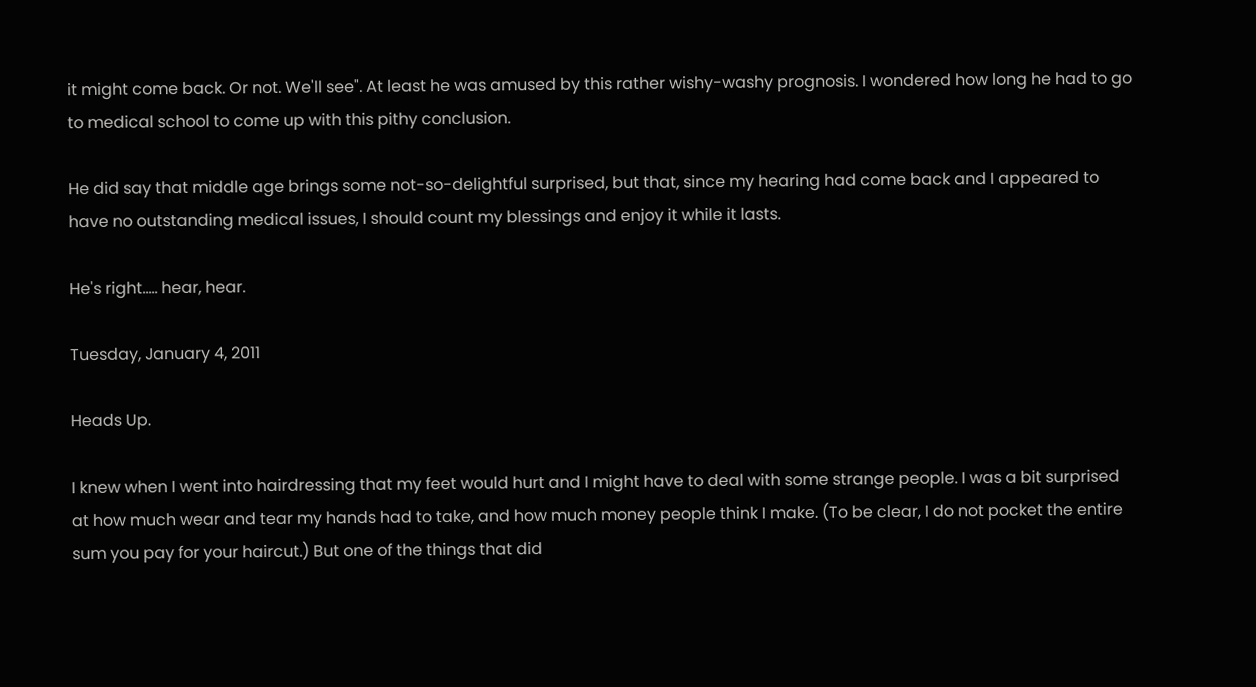it might come back. Or not. We'll see". At least he was amused by this rather wishy-washy prognosis. I wondered how long he had to go to medical school to come up with this pithy conclusion.

He did say that middle age brings some not-so-delightful surprised, but that, since my hearing had come back and I appeared to have no outstanding medical issues, I should count my blessings and enjoy it while it lasts.

He's right..... hear, hear.

Tuesday, January 4, 2011

Heads Up.

I knew when I went into hairdressing that my feet would hurt and I might have to deal with some strange people. I was a bit surprised at how much wear and tear my hands had to take, and how much money people think I make. (To be clear, I do not pocket the entire sum you pay for your haircut.) But one of the things that did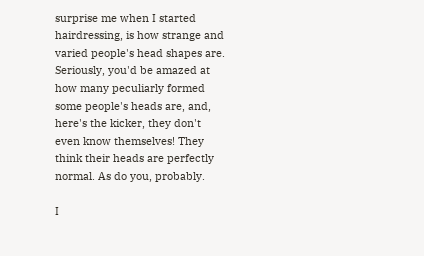surprise me when I started hairdressing, is how strange and varied people's head shapes are. Seriously, you'd be amazed at how many peculiarly formed some people's heads are, and, here's the kicker, they don't even know themselves! They think their heads are perfectly normal. As do you, probably.

I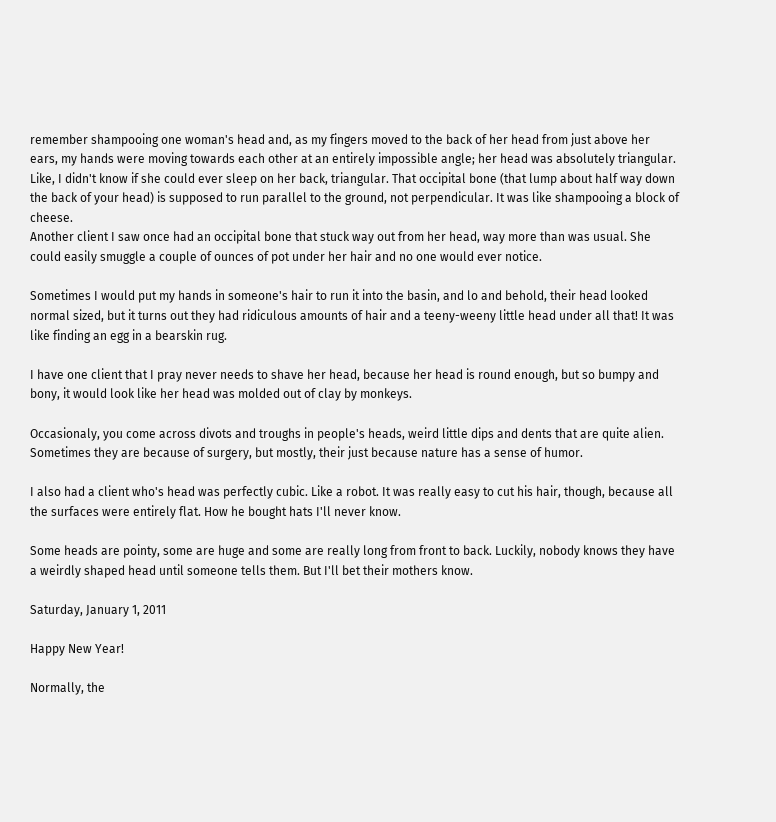remember shampooing one woman's head and, as my fingers moved to the back of her head from just above her ears, my hands were moving towards each other at an entirely impossible angle; her head was absolutely triangular. Like, I didn't know if she could ever sleep on her back, triangular. That occipital bone (that lump about half way down the back of your head) is supposed to run parallel to the ground, not perpendicular. It was like shampooing a block of cheese.
Another client I saw once had an occipital bone that stuck way out from her head, way more than was usual. She could easily smuggle a couple of ounces of pot under her hair and no one would ever notice.

Sometimes I would put my hands in someone's hair to run it into the basin, and lo and behold, their head looked normal sized, but it turns out they had ridiculous amounts of hair and a teeny-weeny little head under all that! It was like finding an egg in a bearskin rug.

I have one client that I pray never needs to shave her head, because her head is round enough, but so bumpy and bony, it would look like her head was molded out of clay by monkeys.

Occasionaly, you come across divots and troughs in people's heads, weird little dips and dents that are quite alien. Sometimes they are because of surgery, but mostly, their just because nature has a sense of humor.

I also had a client who's head was perfectly cubic. Like a robot. It was really easy to cut his hair, though, because all the surfaces were entirely flat. How he bought hats I'll never know.

Some heads are pointy, some are huge and some are really long from front to back. Luckily, nobody knows they have a weirdly shaped head until someone tells them. But I'll bet their mothers know.

Saturday, January 1, 2011

Happy New Year!

Normally, the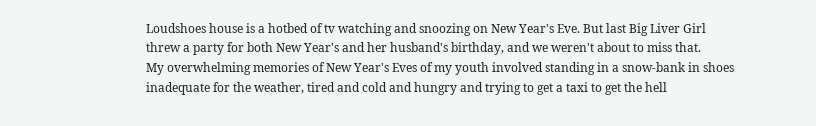Loudshoes house is a hotbed of tv watching and snoozing on New Year's Eve. But last Big Liver Girl threw a party for both New Year's and her husband's birthday, and we weren't about to miss that.
My overwhelming memories of New Year's Eves of my youth involved standing in a snow-bank in shoes inadequate for the weather, tired and cold and hungry and trying to get a taxi to get the hell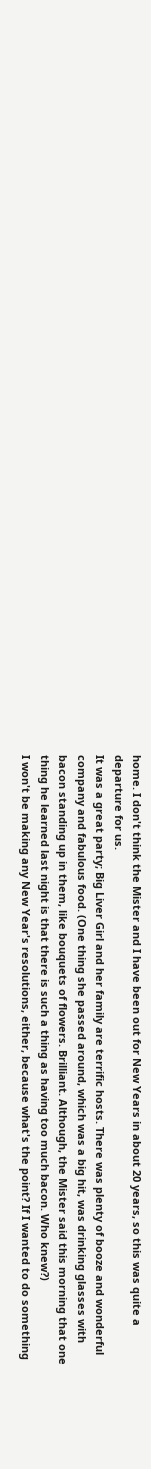home. I don't think the Mister and I have been out for New Years in about 20 years, so this was quite a departure for us.
It was a great party; Big Liver Girl and her family are terrific hosts. There was plenty of booze and wonderful company and fabulous food. (One thing she passed around, which was a big hit, was drinking glasses with bacon standing up in them, like bouquets of flowers. Brilliant. Although, the Mister said this morning that one thing he learned last night is that there is such a thing as having too much bacon. Who knew?)
I won't be making any New Year's resolutions, either, because what's the point? If I wanted to do something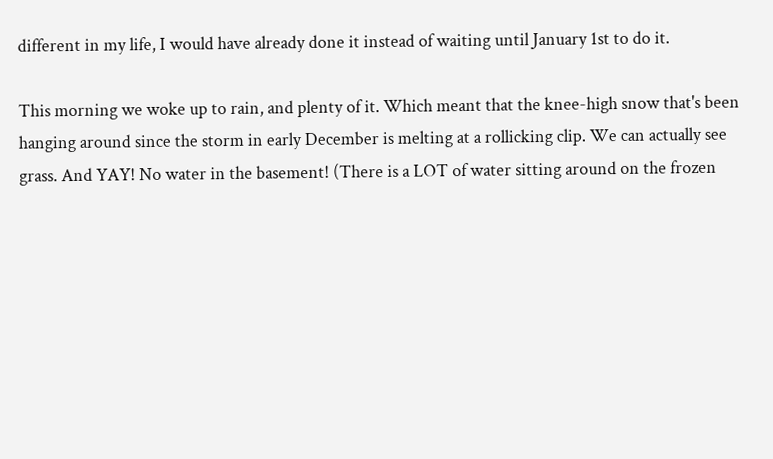different in my life, I would have already done it instead of waiting until January 1st to do it.

This morning we woke up to rain, and plenty of it. Which meant that the knee-high snow that's been hanging around since the storm in early December is melting at a rollicking clip. We can actually see grass. And YAY! No water in the basement! (There is a LOT of water sitting around on the frozen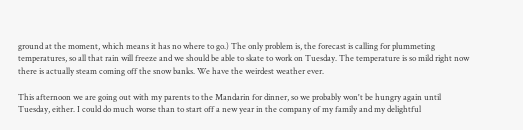ground at the moment, which means it has no where to go.) The only problem is, the forecast is calling for plummeting temperatures, so all that rain will freeze and we should be able to skate to work on Tuesday. The temperature is so mild right now there is actually steam coming off the snow banks. We have the weirdest weather ever.

This afternoon we are going out with my parents to the Mandarin for dinner, so we probably won't be hungry again until Tuesday, either. I could do much worse than to start off a new year in the company of my family and my delightful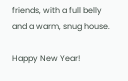friends, with a full belly and a warm, snug house.

Happy New Year!